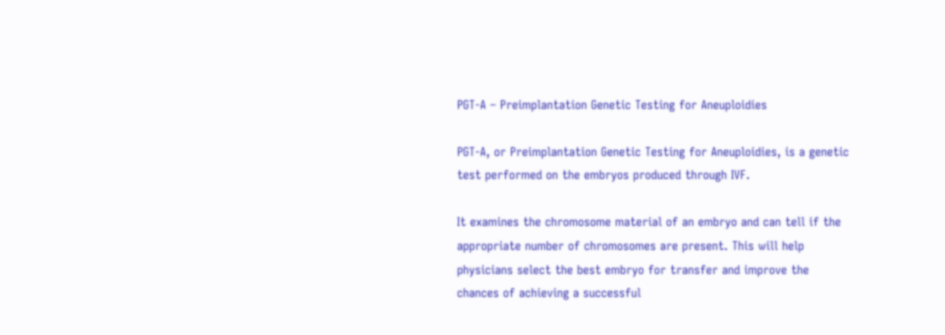PGT-A – Preimplantation Genetic Testing for Aneuploidies

PGT-A, or Preimplantation Genetic Testing for Aneuploidies, is a genetic test performed on the embryos produced through IVF.

It examines the chromosome material of an embryo and can tell if the appropriate number of chromosomes are present. This will help physicians select the best embryo for transfer and improve the chances of achieving a successful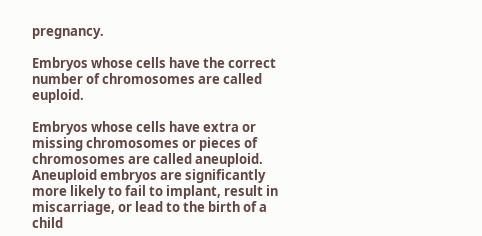pregnancy.

Embryos whose cells have the correct number of chromosomes are called euploid.

Embryos whose cells have extra or missing chromosomes or pieces of chromosomes are called aneuploid.
Aneuploid embryos are significantly more likely to fail to implant, result in miscarriage, or lead to the birth of a child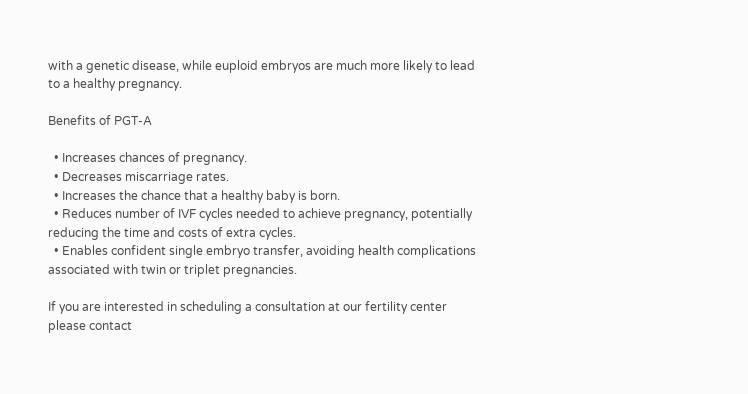with a genetic disease, while euploid embryos are much more likely to lead to a healthy pregnancy.

Benefits of PGT-A

  • Increases chances of pregnancy.
  • Decreases miscarriage rates.
  • Increases the chance that a healthy baby is born.
  • Reduces number of IVF cycles needed to achieve pregnancy, potentially reducing the time and costs of extra cycles.
  • Enables confident single embryo transfer, avoiding health complications associated with twin or triplet pregnancies.

If you are interested in scheduling a consultation at our fertility center please contact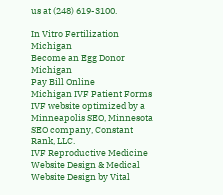us at (248) 619-3100.

In Vitro Fertilization Michigan
Become an Egg Donor Michigan
Pay Bill Online
Michigan IVF Patient Forms
IVF website optimized by a Minneapolis SEO, Minnesota SEO company, Constant Rank, LLC.
IVF Reproductive Medicine Website Design & Medical Website Design by Vital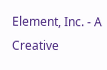Element, Inc. - A Creative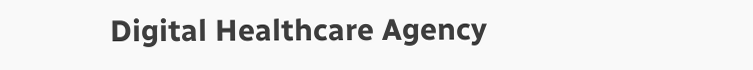Digital Healthcare Agency